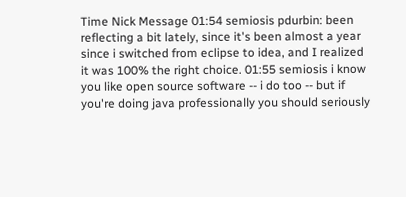Time Nick Message 01:54 semiosis pdurbin: been reflecting a bit lately, since it's been almost a year since i switched from eclipse to idea, and I realized it was 100% the right choice. 01:55 semiosis i know you like open source software -- i do too -- but if you're doing java professionally you should seriously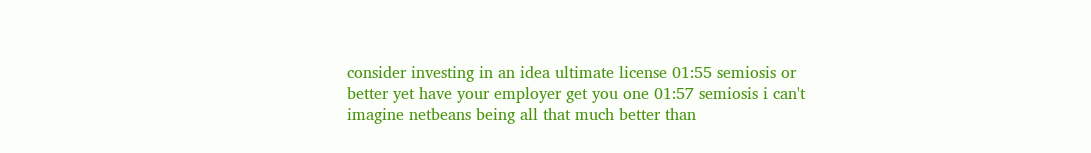consider investing in an idea ultimate license 01:55 semiosis or better yet have your employer get you one 01:57 semiosis i can't imagine netbeans being all that much better than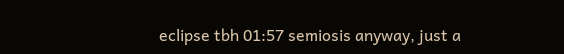eclipse tbh 01:57 semiosis anyway, just a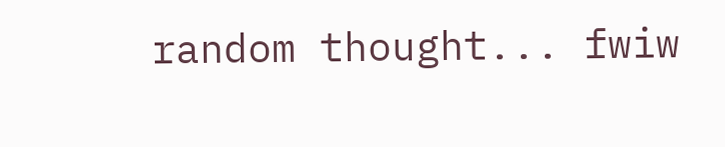random thought... fwiw